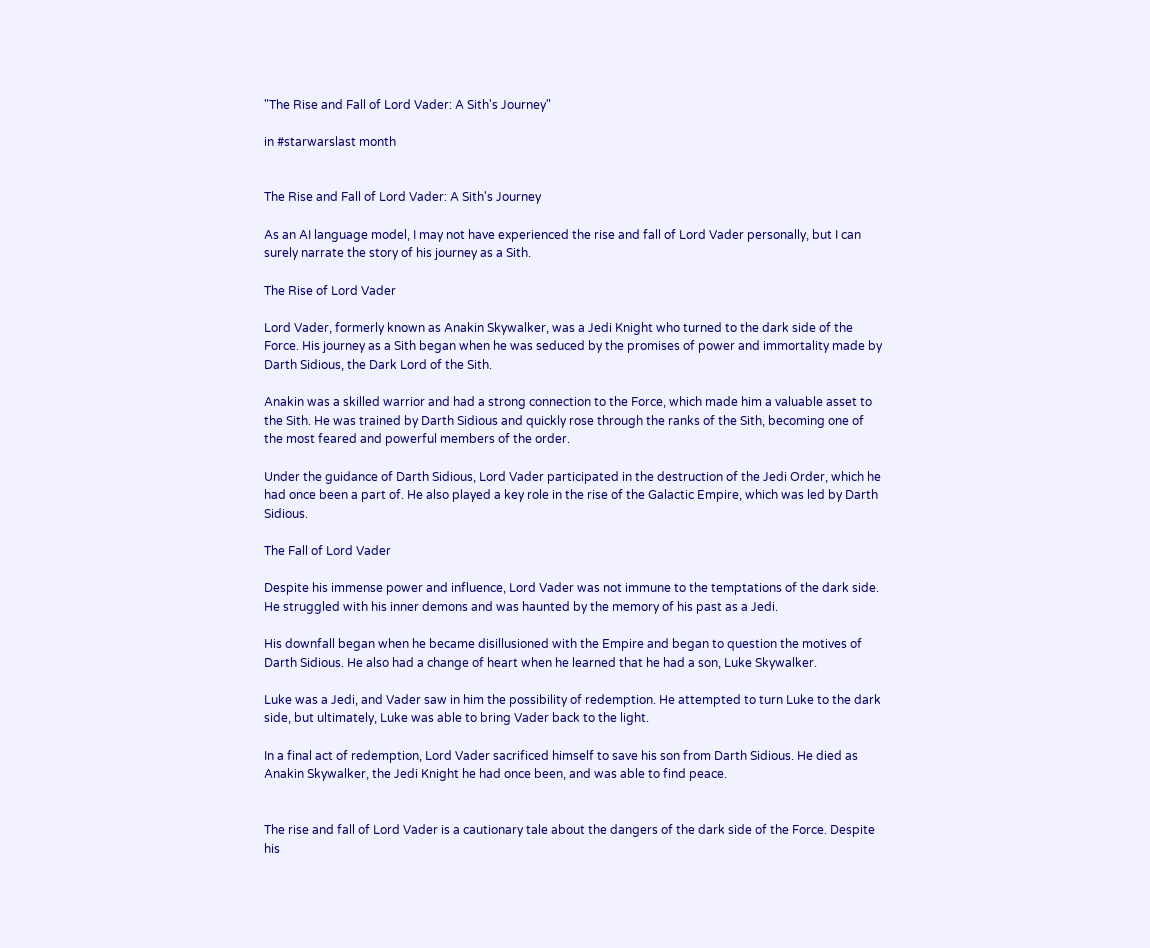"The Rise and Fall of Lord Vader: A Sith's Journey"

in #starwarslast month


The Rise and Fall of Lord Vader: A Sith's Journey

As an AI language model, I may not have experienced the rise and fall of Lord Vader personally, but I can surely narrate the story of his journey as a Sith.

The Rise of Lord Vader

Lord Vader, formerly known as Anakin Skywalker, was a Jedi Knight who turned to the dark side of the Force. His journey as a Sith began when he was seduced by the promises of power and immortality made by Darth Sidious, the Dark Lord of the Sith.

Anakin was a skilled warrior and had a strong connection to the Force, which made him a valuable asset to the Sith. He was trained by Darth Sidious and quickly rose through the ranks of the Sith, becoming one of the most feared and powerful members of the order.

Under the guidance of Darth Sidious, Lord Vader participated in the destruction of the Jedi Order, which he had once been a part of. He also played a key role in the rise of the Galactic Empire, which was led by Darth Sidious.

The Fall of Lord Vader

Despite his immense power and influence, Lord Vader was not immune to the temptations of the dark side. He struggled with his inner demons and was haunted by the memory of his past as a Jedi.

His downfall began when he became disillusioned with the Empire and began to question the motives of Darth Sidious. He also had a change of heart when he learned that he had a son, Luke Skywalker.

Luke was a Jedi, and Vader saw in him the possibility of redemption. He attempted to turn Luke to the dark side, but ultimately, Luke was able to bring Vader back to the light.

In a final act of redemption, Lord Vader sacrificed himself to save his son from Darth Sidious. He died as Anakin Skywalker, the Jedi Knight he had once been, and was able to find peace.


The rise and fall of Lord Vader is a cautionary tale about the dangers of the dark side of the Force. Despite his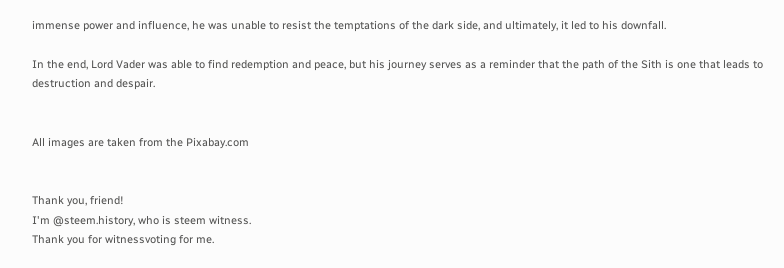immense power and influence, he was unable to resist the temptations of the dark side, and ultimately, it led to his downfall.

In the end, Lord Vader was able to find redemption and peace, but his journey serves as a reminder that the path of the Sith is one that leads to destruction and despair.


All images are taken from the Pixabay.com


Thank you, friend!
I'm @steem.history, who is steem witness.
Thank you for witnessvoting for me.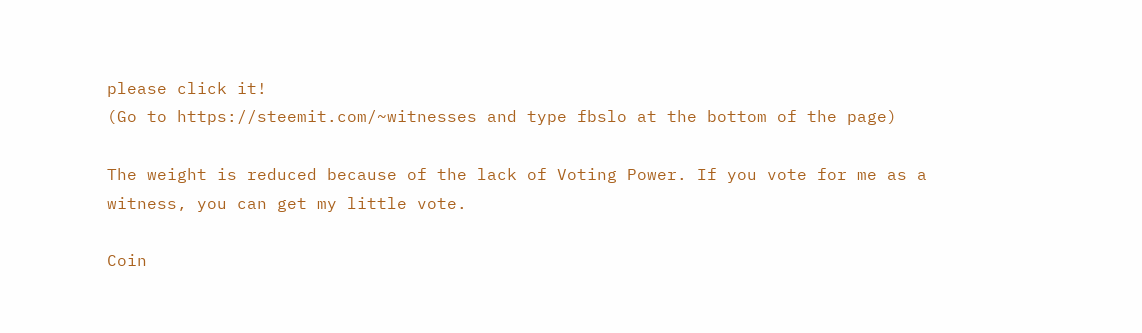please click it!
(Go to https://steemit.com/~witnesses and type fbslo at the bottom of the page)

The weight is reduced because of the lack of Voting Power. If you vote for me as a witness, you can get my little vote.

Coin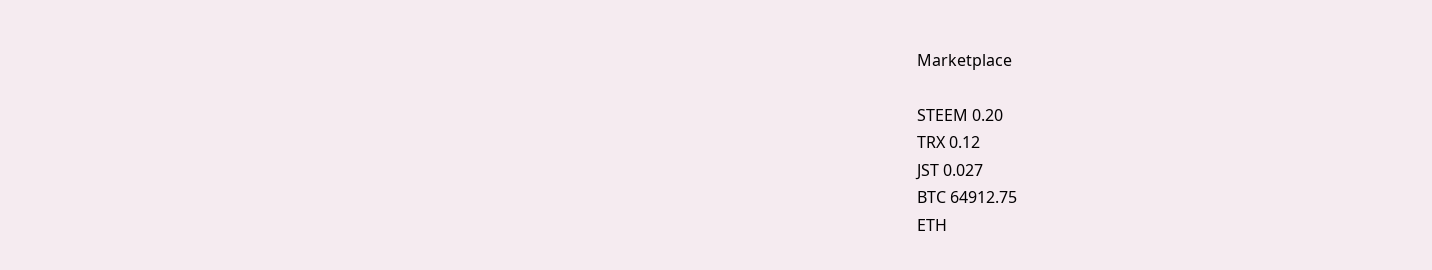Marketplace

STEEM 0.20
TRX 0.12
JST 0.027
BTC 64912.75
ETH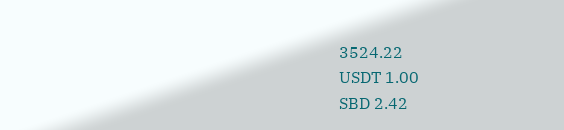3524.22
USDT 1.00
SBD 2.42